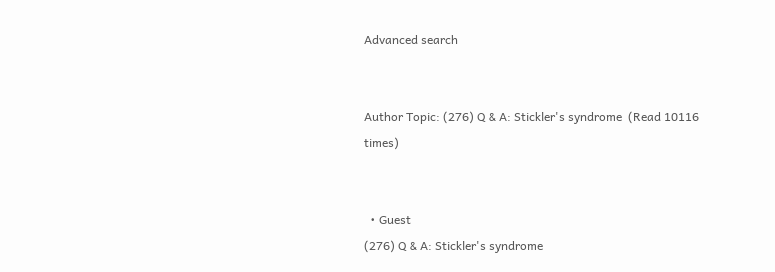Advanced search


Author Topic: (276) Q & A: Stickler's syndrome  (Read 10116 times)


  • Guest
(276) Q & A: Stickler's syndrome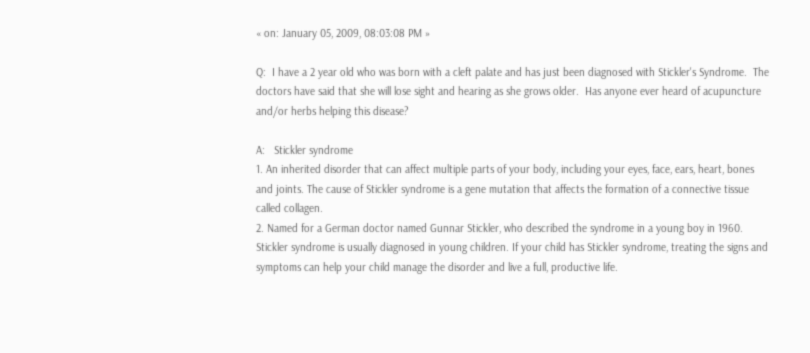« on: January 05, 2009, 08:03:08 PM »

Q:  I have a 2 year old who was born with a cleft palate and has just been diagnosed with Stickler's Syndrome.  The doctors have said that she will lose sight and hearing as she grows older.  Has anyone ever heard of acupuncture and/or herbs helping this disease?

A:   Stickler syndrome
1. An inherited disorder that can affect multiple parts of your body, including your eyes, face, ears, heart, bones and joints. The cause of Stickler syndrome is a gene mutation that affects the formation of a connective tissue called collagen.
2. Named for a German doctor named Gunnar Stickler, who described the syndrome in a young boy in 1960. Stickler syndrome is usually diagnosed in young children. If your child has Stickler syndrome, treating the signs and symptoms can help your child manage the disorder and live a full, productive life.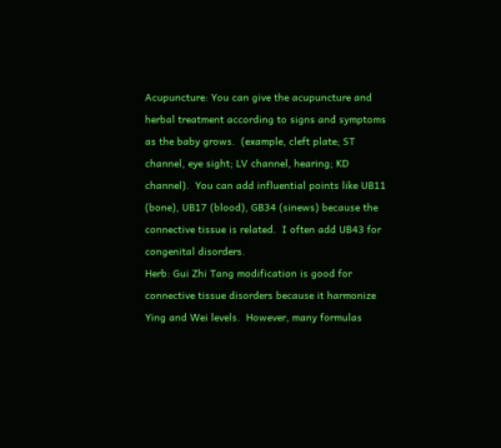Acupuncture: You can give the acupuncture and herbal treatment according to signs and symptoms as the baby grows.  (example, cleft plate; ST channel, eye sight; LV channel, hearing; KD channel).  You can add influential points like UB11 (bone), UB17 (blood), GB34 (sinews) because the connective tissue is related.  I often add UB43 for congenital disorders.
Herb: Gui Zhi Tang modification is good for connective tissue disorders because it harmonize Ying and Wei levels.  However, many formulas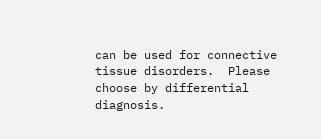can be used for connective tissue disorders.  Please choose by differential diagnosis.